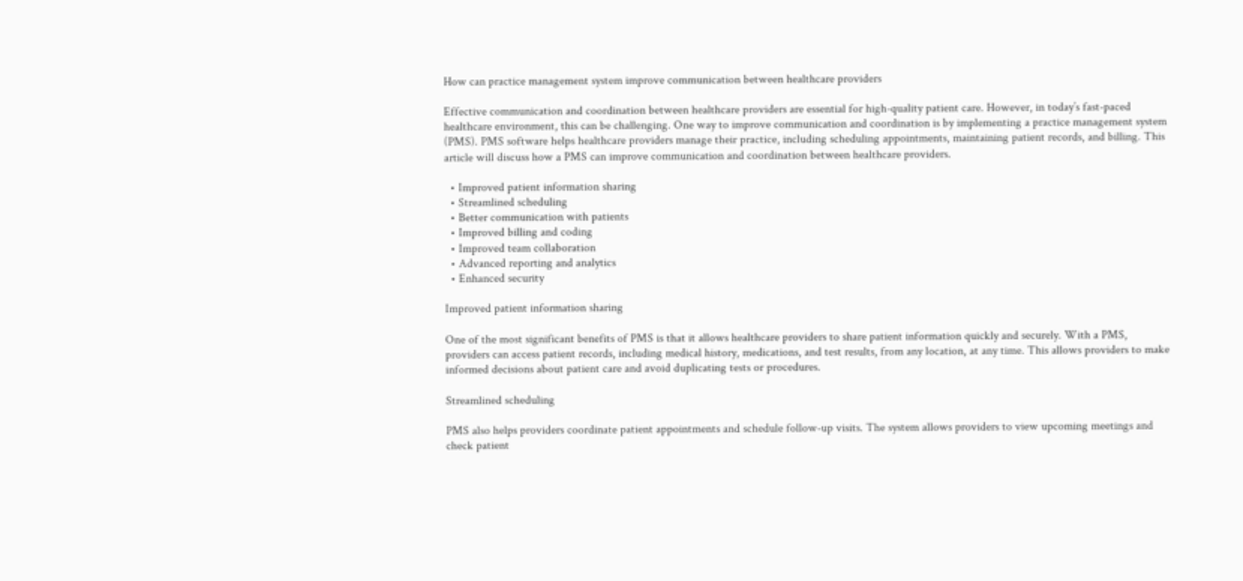How can practice management system improve communication between healthcare providers

Effective communication and coordination between healthcare providers are essential for high-quality patient care. However, in today’s fast-paced healthcare environment, this can be challenging. One way to improve communication and coordination is by implementing a practice management system (PMS). PMS software helps healthcare providers manage their practice, including scheduling appointments, maintaining patient records, and billing. This article will discuss how a PMS can improve communication and coordination between healthcare providers.

  • Improved patient information sharing
  • Streamlined scheduling
  • Better communication with patients
  • Improved billing and coding
  • Improved team collaboration
  • Advanced reporting and analytics
  • Enhanced security

Improved patient information sharing

One of the most significant benefits of PMS is that it allows healthcare providers to share patient information quickly and securely. With a PMS, providers can access patient records, including medical history, medications, and test results, from any location, at any time. This allows providers to make informed decisions about patient care and avoid duplicating tests or procedures.

Streamlined scheduling

PMS also helps providers coordinate patient appointments and schedule follow-up visits. The system allows providers to view upcoming meetings and check patient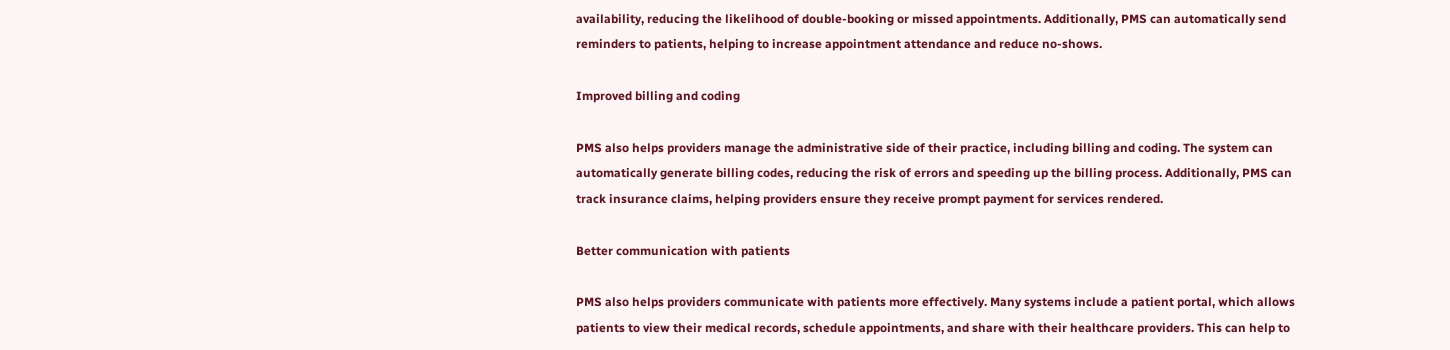availability, reducing the likelihood of double-booking or missed appointments. Additionally, PMS can automatically send reminders to patients, helping to increase appointment attendance and reduce no-shows.

Improved billing and coding

PMS also helps providers manage the administrative side of their practice, including billing and coding. The system can automatically generate billing codes, reducing the risk of errors and speeding up the billing process. Additionally, PMS can track insurance claims, helping providers ensure they receive prompt payment for services rendered.

Better communication with patients

PMS also helps providers communicate with patients more effectively. Many systems include a patient portal, which allows patients to view their medical records, schedule appointments, and share with their healthcare providers. This can help to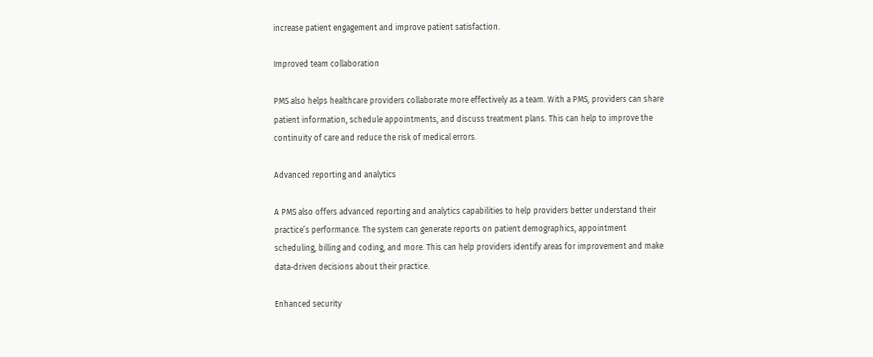increase patient engagement and improve patient satisfaction.

Improved team collaboration

PMS also helps healthcare providers collaborate more effectively as a team. With a PMS, providers can share patient information, schedule appointments, and discuss treatment plans. This can help to improve the continuity of care and reduce the risk of medical errors.

Advanced reporting and analytics

A PMS also offers advanced reporting and analytics capabilities to help providers better understand their practice’s performance. The system can generate reports on patient demographics, appointment scheduling, billing and coding, and more. This can help providers identify areas for improvement and make data-driven decisions about their practice.

Enhanced security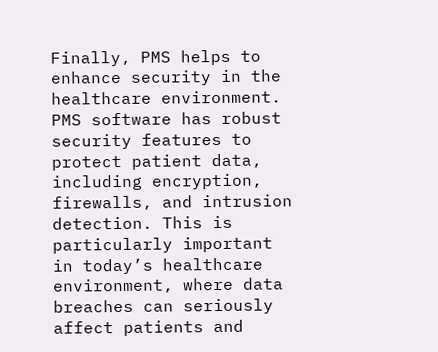Finally, PMS helps to enhance security in the healthcare environment. PMS software has robust security features to protect patient data, including encryption, firewalls, and intrusion detection. This is particularly important in today’s healthcare environment, where data breaches can seriously affect patients and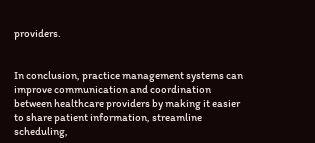providers.


In conclusion, practice management systems can improve communication and coordination between healthcare providers by making it easier to share patient information, streamline scheduling,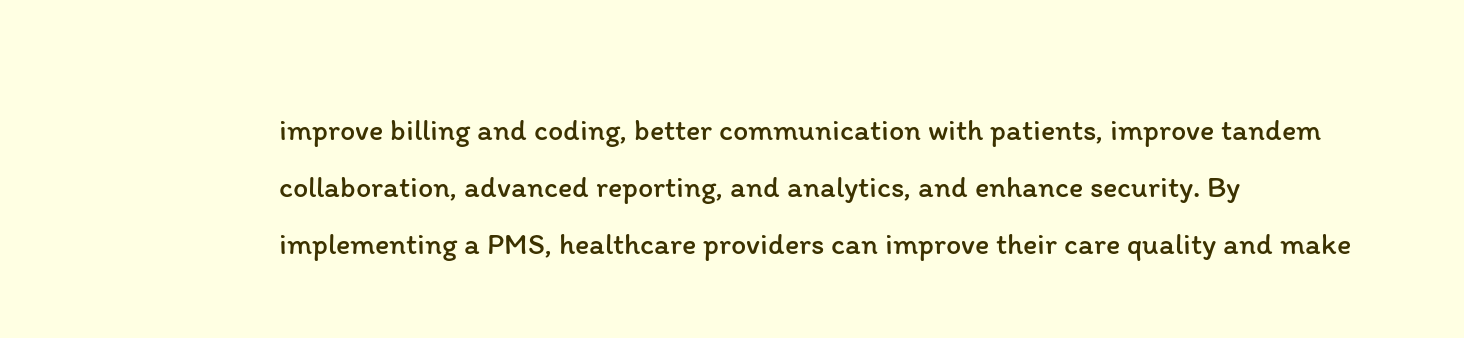improve billing and coding, better communication with patients, improve tandem collaboration, advanced reporting, and analytics, and enhance security. By implementing a PMS, healthcare providers can improve their care quality and make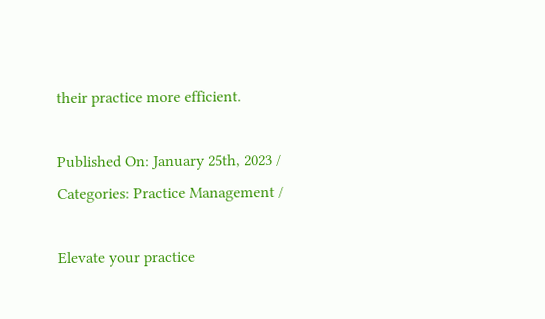their practice more efficient.

Published On: January 25th, 2023 / Categories: Practice Management /

Elevate your practice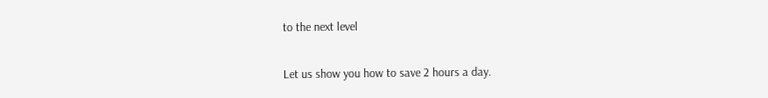to the next level

Let us show you how to save 2 hours a day.